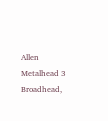Allen Metalhead 3 Broadhead,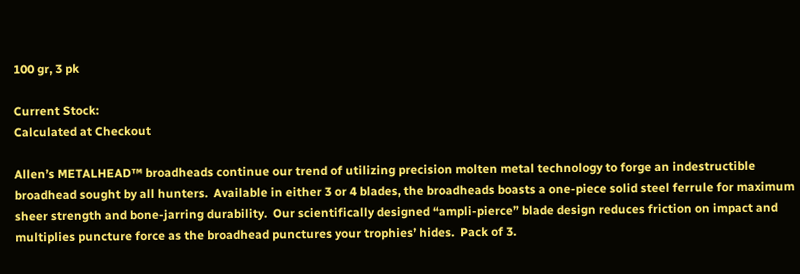100 gr, 3 pk

Current Stock:
Calculated at Checkout

Allen’s METALHEAD™ broadheads continue our trend of utilizing precision molten metal technology to forge an indestructible broadhead sought by all hunters.  Available in either 3 or 4 blades, the broadheads boasts a one-piece solid steel ferrule for maximum sheer strength and bone-jarring durability.  Our scientifically designed “ampli-pierce” blade design reduces friction on impact and multiplies puncture force as the broadhead punctures your trophies’ hides.  Pack of 3.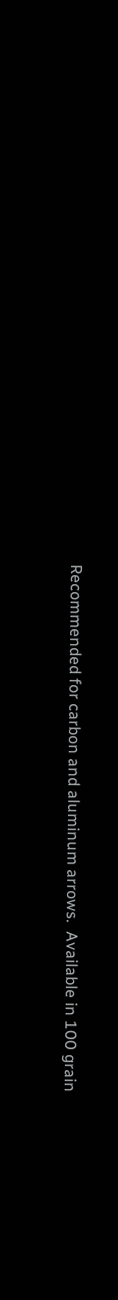Recommended for carbon and aluminum arrows.  Available in 100 grain